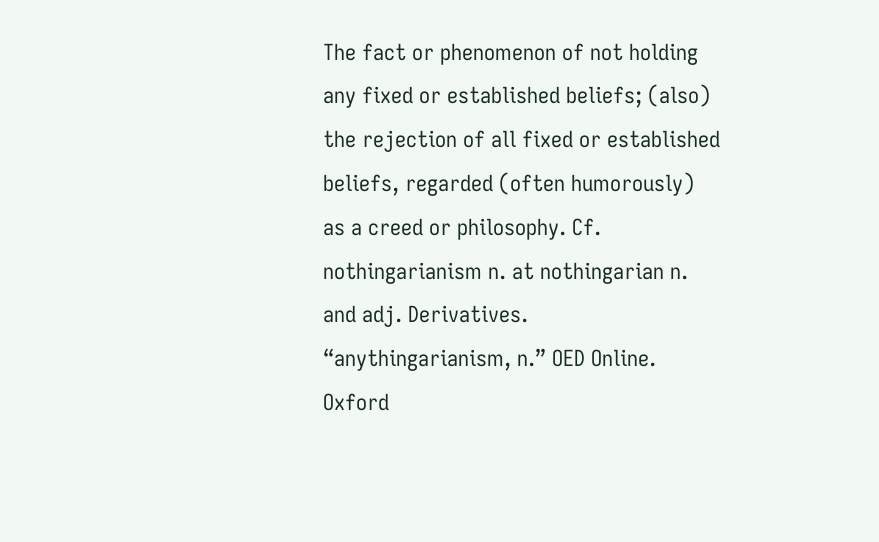The fact or phenomenon of not holding any fixed or established beliefs; (also) the rejection of all fixed or established beliefs, regarded (often humorously) as a creed or philosophy. Cf. nothingarianism n. at nothingarian n. and adj. Derivatives.
“anythingarianism, n.” OED Online. Oxford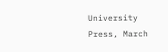University Press, March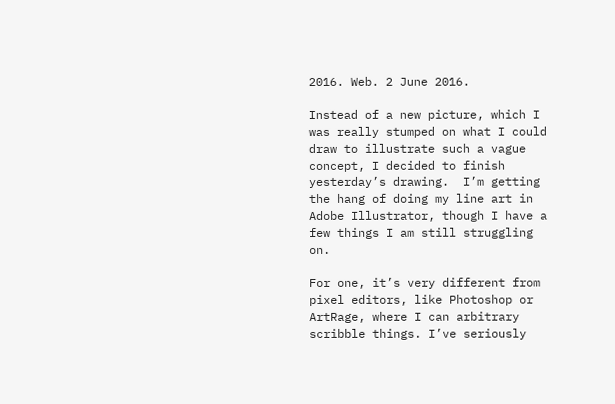2016. Web. 2 June 2016.

Instead of a new picture, which I was really stumped on what I could draw to illustrate such a vague concept, I decided to finish yesterday’s drawing.  I’m getting the hang of doing my line art in Adobe Illustrator, though I have a few things I am still struggling on.

For one, it’s very different from pixel editors, like Photoshop or ArtRage, where I can arbitrary scribble things. I’ve seriously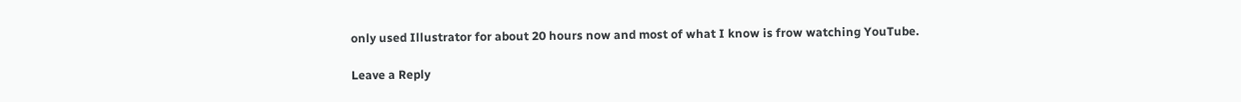only used Illustrator for about 20 hours now and most of what I know is frow watching YouTube.

Leave a Reply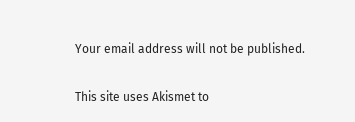Your email address will not be published.

This site uses Akismet to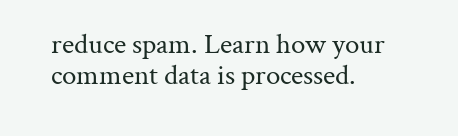reduce spam. Learn how your comment data is processed.